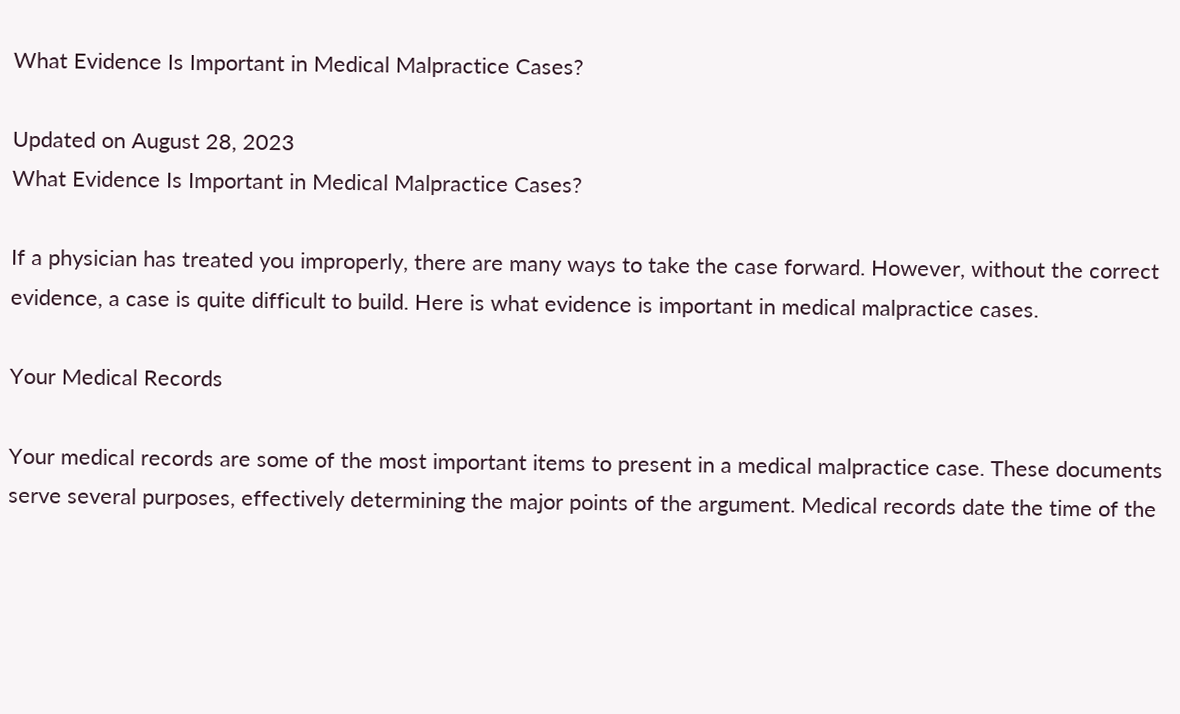What Evidence Is Important in Medical Malpractice Cases?

Updated on August 28, 2023
What Evidence Is Important in Medical Malpractice Cases?

If a physician has treated you improperly, there are many ways to take the case forward. However, without the correct evidence, a case is quite difficult to build. Here is what evidence is important in medical malpractice cases.

Your Medical Records

Your medical records are some of the most important items to present in a medical malpractice case. These documents serve several purposes, effectively determining the major points of the argument. Medical records date the time of the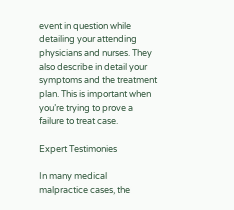event in question while detailing your attending physicians and nurses. They also describe in detail your symptoms and the treatment plan. This is important when you’re trying to prove a failure to treat case.

Expert Testimonies

In many medical malpractice cases, the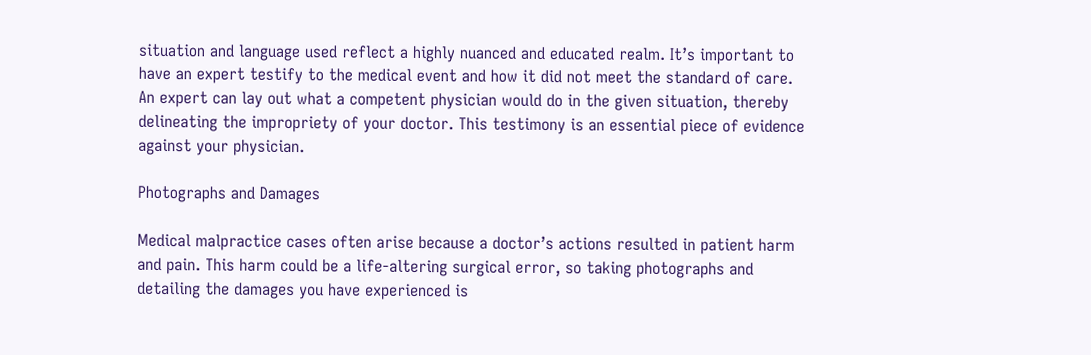situation and language used reflect a highly nuanced and educated realm. It’s important to have an expert testify to the medical event and how it did not meet the standard of care. An expert can lay out what a competent physician would do in the given situation, thereby delineating the impropriety of your doctor. This testimony is an essential piece of evidence against your physician.

Photographs and Damages

Medical malpractice cases often arise because a doctor’s actions resulted in patient harm and pain. This harm could be a life-altering surgical error, so taking photographs and detailing the damages you have experienced is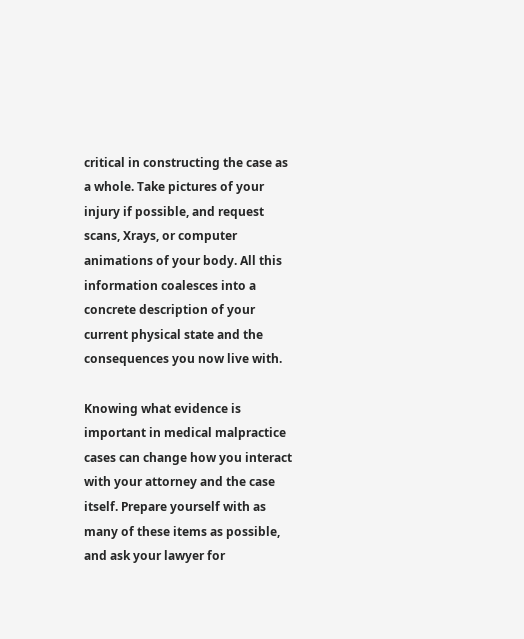critical in constructing the case as a whole. Take pictures of your injury if possible, and request scans, Xrays, or computer animations of your body. All this information coalesces into a concrete description of your current physical state and the consequences you now live with.

Knowing what evidence is important in medical malpractice cases can change how you interact with your attorney and the case itself. Prepare yourself with as many of these items as possible, and ask your lawyer for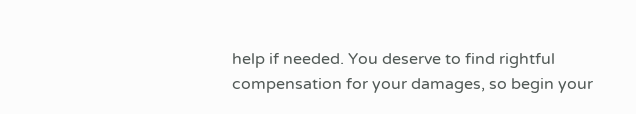help if needed. You deserve to find rightful compensation for your damages, so begin your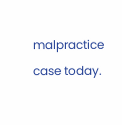malpractice case today.